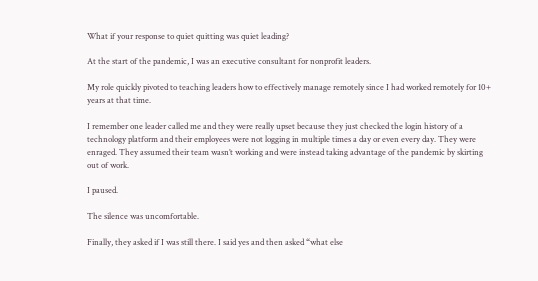What if your response to quiet quitting was quiet leading?

At the start of the pandemic, I was an executive consultant for nonprofit leaders.

My role quickly pivoted to teaching leaders how to effectively manage remotely since I had worked remotely for 10+ years at that time.

I remember one leader called me and they were really upset because they just checked the login history of a technology platform and their employees were not logging in multiple times a day or even every day. They were enraged. They assumed their team wasn’t working and were instead taking advantage of the pandemic by skirting out of work.

I paused.

The silence was uncomfortable.

Finally, they asked if I was still there. I said yes and then asked “what else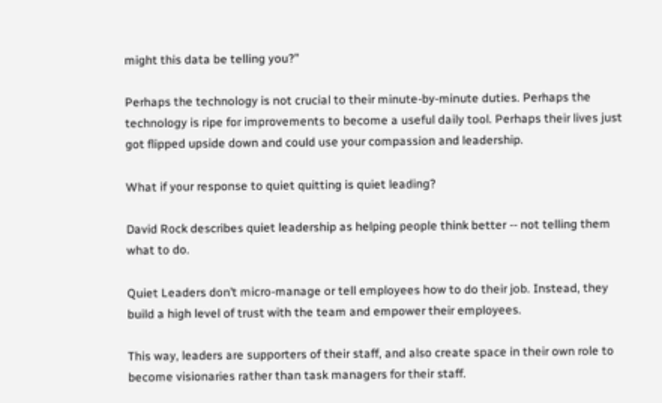might this data be telling you?”

Perhaps the technology is not crucial to their minute-by-minute duties. Perhaps the technology is ripe for improvements to become a useful daily tool. Perhaps their lives just got flipped upside down and could use your compassion and leadership.

What if your response to quiet quitting is quiet leading?

David Rock describes quiet leadership as helping people think better -- not telling them what to do.

Quiet Leaders don’t micro-manage or tell employees how to do their job. Instead, they build a high level of trust with the team and empower their employees.

This way, leaders are supporters of their staff, and also create space in their own role to become visionaries rather than task managers for their staff.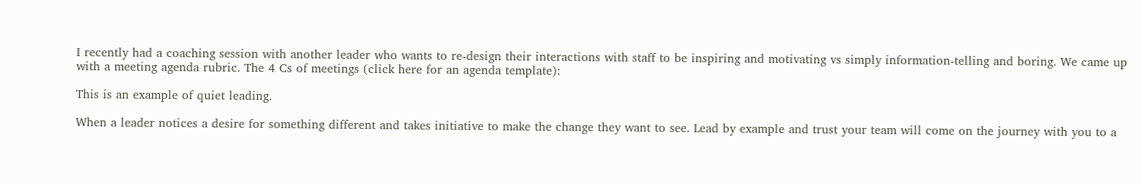I recently had a coaching session with another leader who wants to re-design their interactions with staff to be inspiring and motivating vs simply information-telling and boring. We came up with a meeting agenda rubric. The 4 Cs of meetings (click here for an agenda template):

This is an example of quiet leading.

When a leader notices a desire for something different and takes initiative to make the change they want to see. Lead by example and trust your team will come on the journey with you to a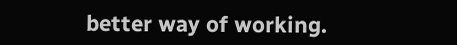better way of working.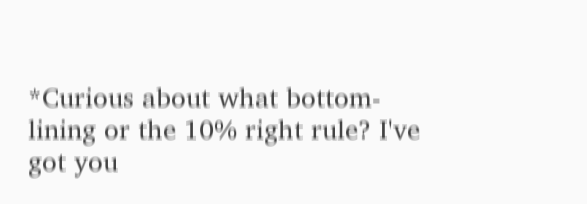*Curious about what bottom-lining or the 10% right rule? I've got you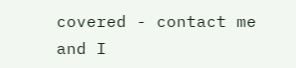covered - contact me and I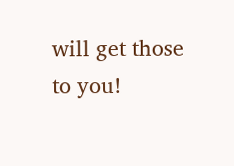will get those to you!